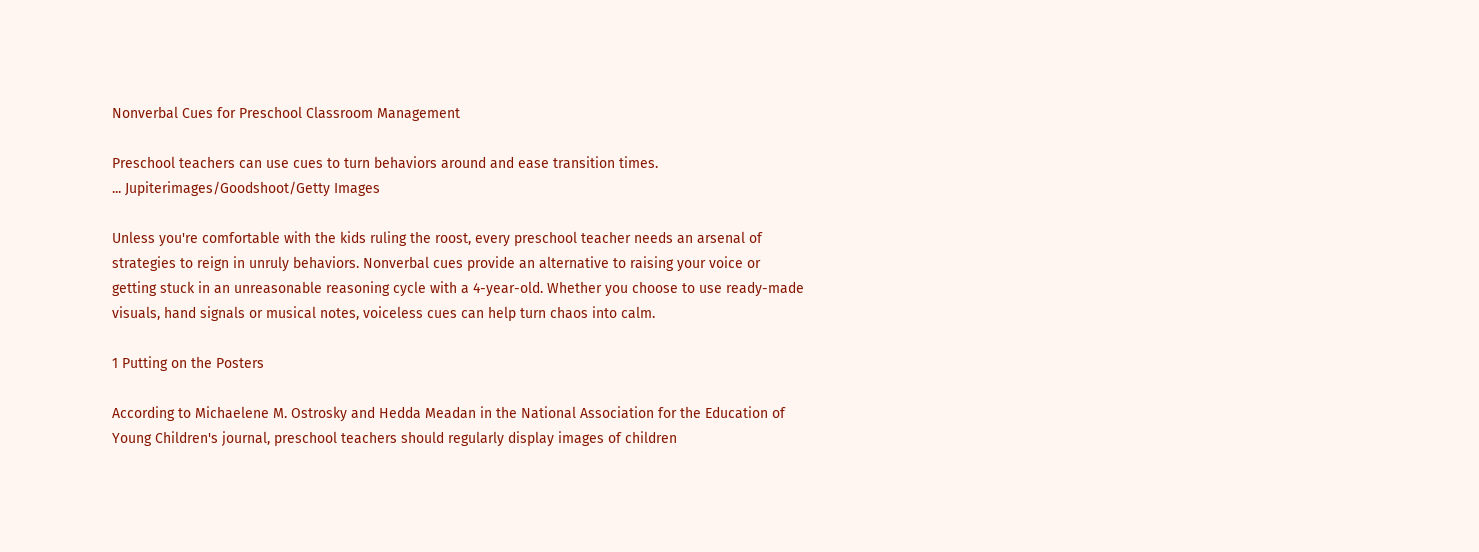Nonverbal Cues for Preschool Classroom Management

Preschool teachers can use cues to turn behaviors around and ease transition times.
... Jupiterimages/Goodshoot/Getty Images

Unless you're comfortable with the kids ruling the roost, every preschool teacher needs an arsenal of strategies to reign in unruly behaviors. Nonverbal cues provide an alternative to raising your voice or getting stuck in an unreasonable reasoning cycle with a 4-year-old. Whether you choose to use ready-made visuals, hand signals or musical notes, voiceless cues can help turn chaos into calm.

1 Putting on the Posters

According to Michaelene M. Ostrosky and Hedda Meadan in the National Association for the Education of Young Children's journal, preschool teachers should regularly display images of children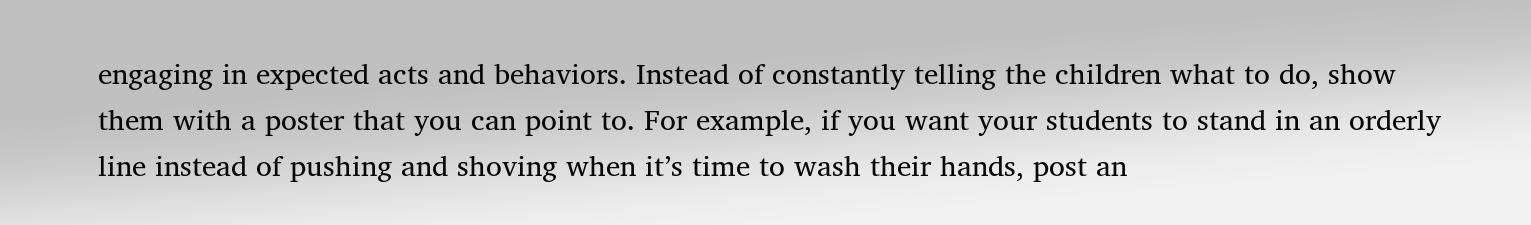engaging in expected acts and behaviors. Instead of constantly telling the children what to do, show them with a poster that you can point to. For example, if you want your students to stand in an orderly line instead of pushing and shoving when it’s time to wash their hands, post an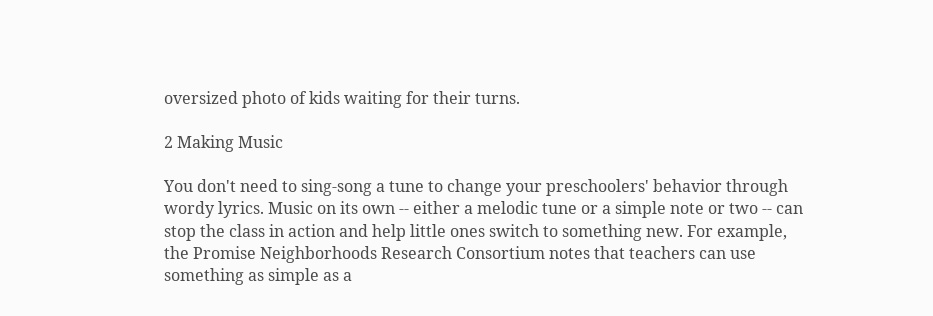oversized photo of kids waiting for their turns.

2 Making Music

You don't need to sing-song a tune to change your preschoolers' behavior through wordy lyrics. Music on its own -- either a melodic tune or a simple note or two -- can stop the class in action and help little ones switch to something new. For example, the Promise Neighborhoods Research Consortium notes that teachers can use something as simple as a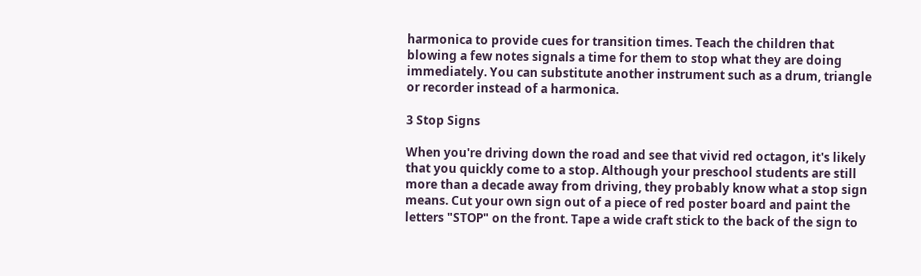harmonica to provide cues for transition times. Teach the children that blowing a few notes signals a time for them to stop what they are doing immediately. You can substitute another instrument such as a drum, triangle or recorder instead of a harmonica.

3 Stop Signs

When you're driving down the road and see that vivid red octagon, it's likely that you quickly come to a stop. Although your preschool students are still more than a decade away from driving, they probably know what a stop sign means. Cut your own sign out of a piece of red poster board and paint the letters "STOP" on the front. Tape a wide craft stick to the back of the sign to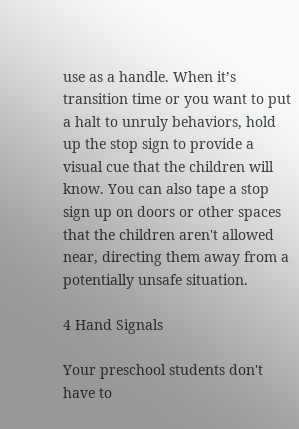use as a handle. When it’s transition time or you want to put a halt to unruly behaviors, hold up the stop sign to provide a visual cue that the children will know. You can also tape a stop sign up on doors or other spaces that the children aren't allowed near, directing them away from a potentially unsafe situation.

4 Hand Signals

Your preschool students don't have to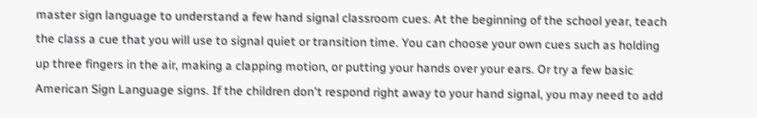master sign language to understand a few hand signal classroom cues. At the beginning of the school year, teach the class a cue that you will use to signal quiet or transition time. You can choose your own cues such as holding up three fingers in the air, making a clapping motion, or putting your hands over your ears. Or try a few basic American Sign Language signs. If the children don't respond right away to your hand signal, you may need to add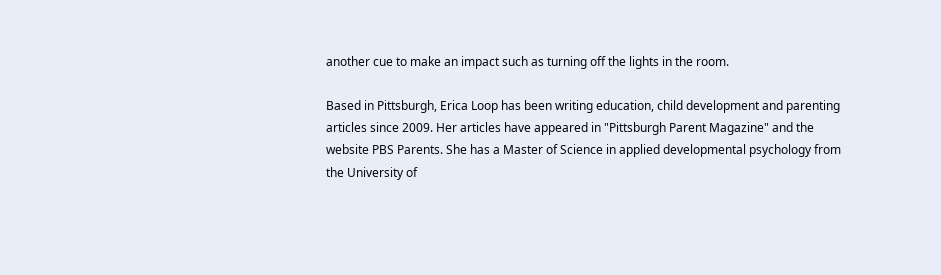another cue to make an impact such as turning off the lights in the room.

Based in Pittsburgh, Erica Loop has been writing education, child development and parenting articles since 2009. Her articles have appeared in "Pittsburgh Parent Magazine" and the website PBS Parents. She has a Master of Science in applied developmental psychology from the University of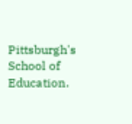Pittsburgh's School of Education.